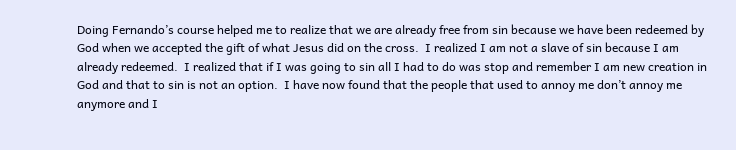Doing Fernando’s course helped me to realize that we are already free from sin because we have been redeemed by God when we accepted the gift of what Jesus did on the cross.  I realized I am not a slave of sin because I am already redeemed.  I realized that if I was going to sin all I had to do was stop and remember I am new creation in God and that to sin is not an option.  I have now found that the people that used to annoy me don’t annoy me anymore and I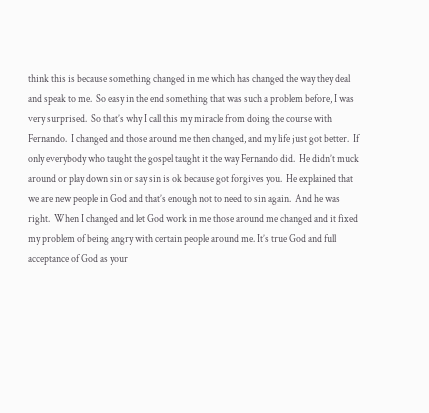think this is because something changed in me which has changed the way they deal and speak to me.  So easy in the end something that was such a problem before, I was very surprised.  So that’s why I call this my miracle from doing the course with Fernando.  I changed and those around me then changed, and my life just got better.  If only everybody who taught the gospel taught it the way Fernando did.  He didn’t muck around or play down sin or say sin is ok because got forgives you.  He explained that we are new people in God and that’s enough not to need to sin again.  And he was right.  When I changed and let God work in me those around me changed and it fixed my problem of being angry with certain people around me. It’s true God and full acceptance of God as your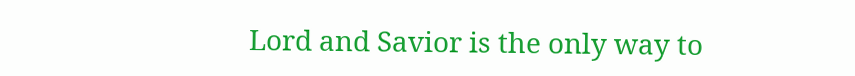Lord and Savior is the only way to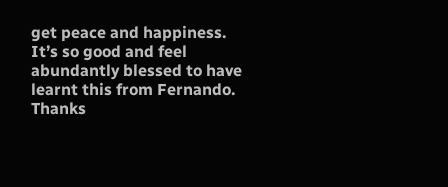get peace and happiness.  It’s so good and feel abundantly blessed to have learnt this from Fernando. Thanks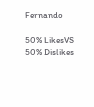Fernando

50% LikesVS
50% Dislikes